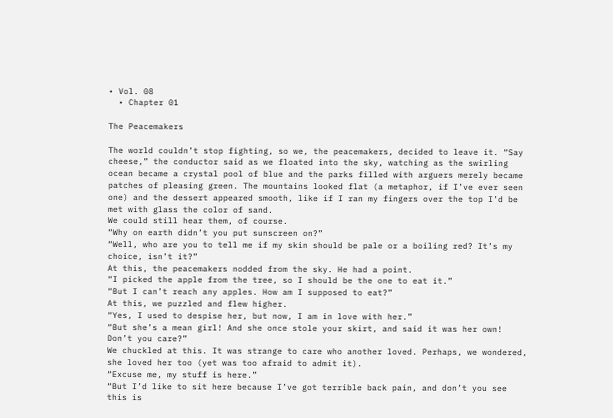• Vol. 08
  • Chapter 01

The Peacemakers

The world couldn’t stop fighting, so we, the peacemakers, decided to leave it. “Say cheese,” the conductor said as we floated into the sky, watching as the swirling ocean became a crystal pool of blue and the parks filled with arguers merely became patches of pleasing green. The mountains looked flat (a metaphor, if I’ve ever seen one) and the dessert appeared smooth, like if I ran my fingers over the top I’d be met with glass the color of sand.
We could still hear them, of course.
“Why on earth didn’t you put sunscreen on?”
“Well, who are you to tell me if my skin should be pale or a boiling red? It’s my choice, isn’t it?”
At this, the peacemakers nodded from the sky. He had a point.
“I picked the apple from the tree, so I should be the one to eat it.”
“But I can’t reach any apples. How am I supposed to eat?”
At this, we puzzled and flew higher.
“Yes, I used to despise her, but now, I am in love with her.”
“But she’s a mean girl! And she once stole your skirt, and said it was her own! Don’t you care?”
We chuckled at this. It was strange to care who another loved. Perhaps, we wondered, she loved her too (yet was too afraid to admit it).
“Excuse me, my stuff is here.”
“But I’d like to sit here because I’ve got terrible back pain, and don’t you see this is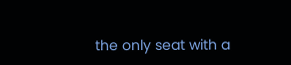the only seat with a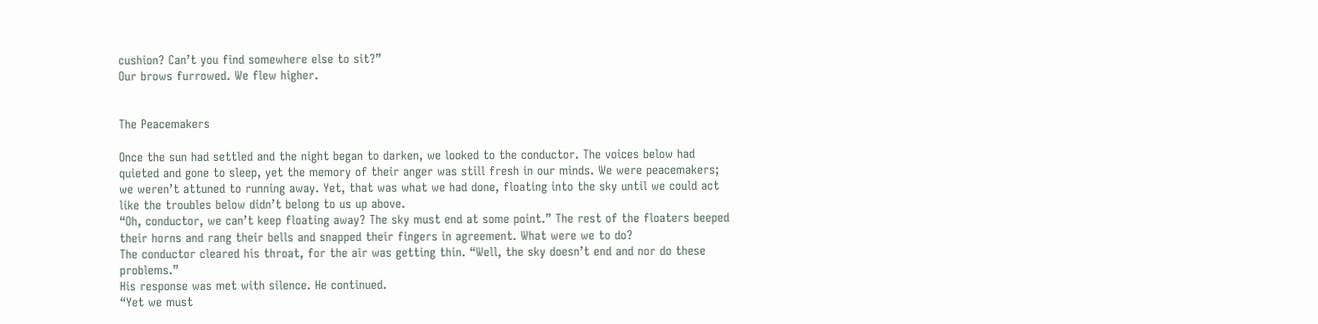cushion? Can’t you find somewhere else to sit?”
Our brows furrowed. We flew higher.


The Peacemakers

Once the sun had settled and the night began to darken, we looked to the conductor. The voices below had quieted and gone to sleep, yet the memory of their anger was still fresh in our minds. We were peacemakers; we weren’t attuned to running away. Yet, that was what we had done, floating into the sky until we could act like the troubles below didn’t belong to us up above.
“Oh, conductor, we can’t keep floating away? The sky must end at some point.” The rest of the floaters beeped their horns and rang their bells and snapped their fingers in agreement. What were we to do?
The conductor cleared his throat, for the air was getting thin. “Well, the sky doesn’t end and nor do these problems.”
His response was met with silence. He continued.
“Yet we must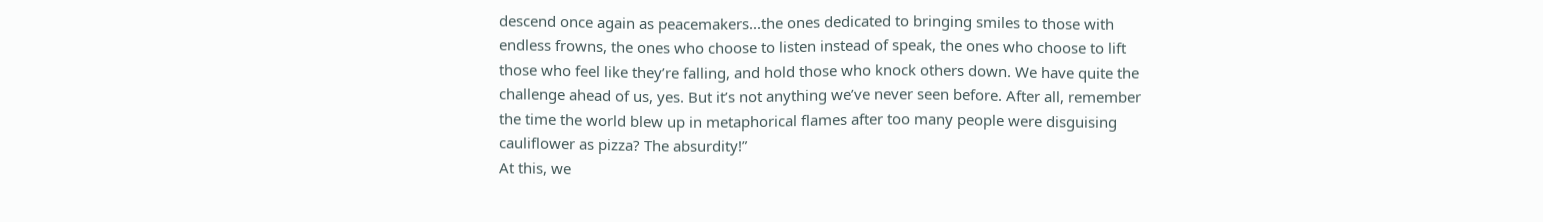descend once again as peacemakers...the ones dedicated to bringing smiles to those with endless frowns, the ones who choose to listen instead of speak, the ones who choose to lift those who feel like they’re falling, and hold those who knock others down. We have quite the challenge ahead of us, yes. But it’s not anything we’ve never seen before. After all, remember the time the world blew up in metaphorical flames after too many people were disguising cauliflower as pizza? The absurdity!”
At this, we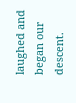laughed and began our descent.